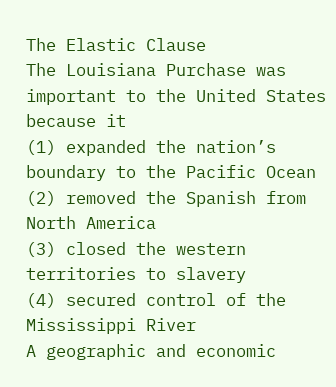The Elastic Clause
The Louisiana Purchase was important to the United States because it
(1) expanded the nation’s boundary to the Pacific Ocean
(2) removed the Spanish from North America
(3) closed the western territories to slavery
(4) secured control of the Mississippi River
A geographic and economic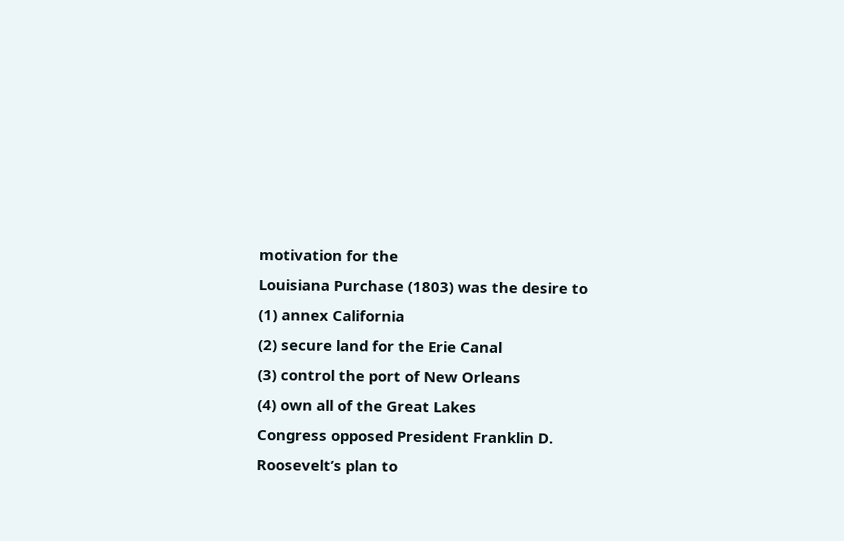motivation for the
Louisiana Purchase (1803) was the desire to
(1) annex California
(2) secure land for the Erie Canal
(3) control the port of New Orleans
(4) own all of the Great Lakes
Congress opposed President Franklin D.
Roosevelt’s plan to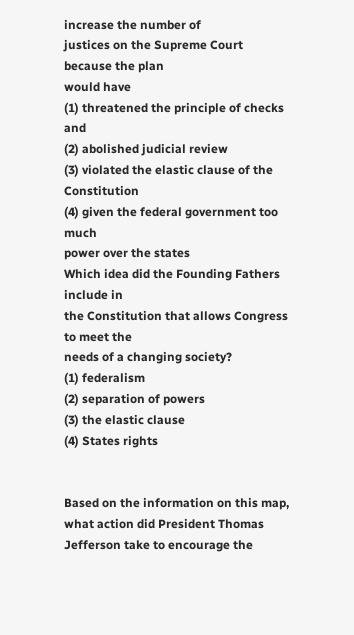increase the number of
justices on the Supreme Court because the plan
would have
(1) threatened the principle of checks and
(2) abolished judicial review
(3) violated the elastic clause of the Constitution
(4) given the federal government too much
power over the states
Which idea did the Founding Fathers include in
the Constitution that allows Congress to meet the
needs of a changing society?
(1) federalism
(2) separation of powers
(3) the elastic clause
(4) States rights


Based on the information on this map, what action did President Thomas Jefferson take to encourage the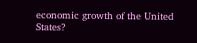economic growth of the United States?